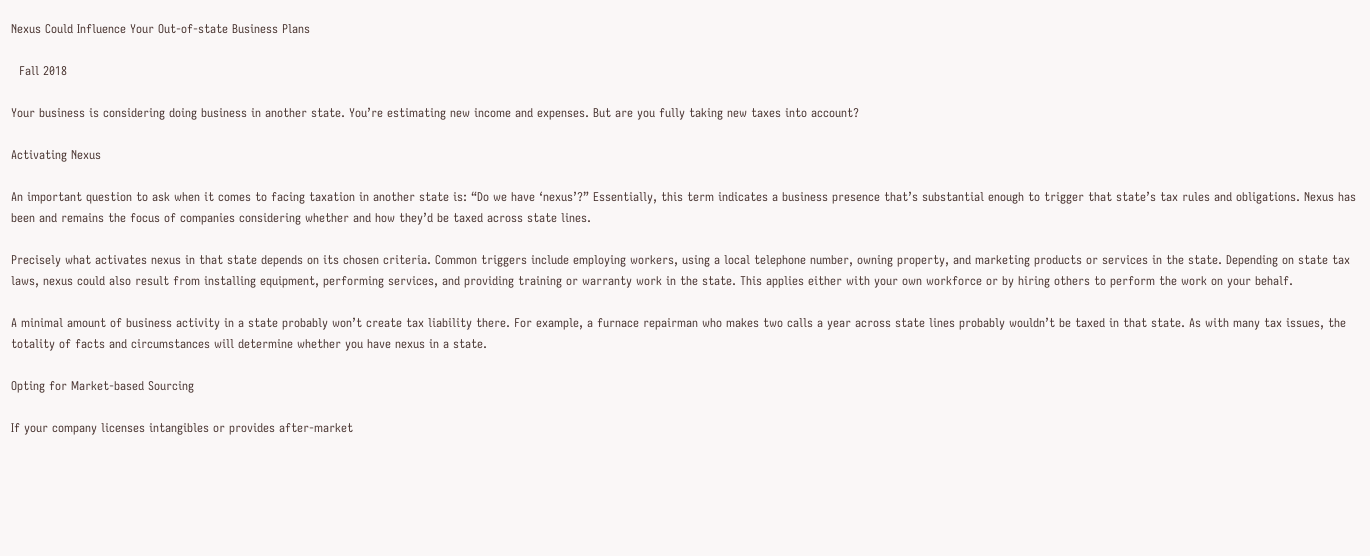Nexus Could Influence Your Out-of-state Business Plans

  Fall 2018

Your business is considering doing business in another state. You’re estimating new income and expenses. But are you fully taking new taxes into account?

Activating Nexus

An important question to ask when it comes to facing taxation in another state is: “Do we have ‘nexus’?” Essentially, this term indicates a business presence that’s substantial enough to trigger that state’s tax rules and obligations. Nexus has been and remains the focus of companies considering whether and how they’d be taxed across state lines.

Precisely what activates nexus in that state depends on its chosen criteria. Common triggers include employing workers, using a local telephone number, owning property, and marketing products or services in the state. Depending on state tax laws, nexus could also result from installing equipment, performing services, and providing training or warranty work in the state. This applies either with your own workforce or by hiring others to perform the work on your behalf.

A minimal amount of business activity in a state probably won’t create tax liability there. For example, a furnace repairman who makes two calls a year across state lines probably wouldn’t be taxed in that state. As with many tax issues, the totality of facts and circumstances will determine whether you have nexus in a state.

Opting for Market-based Sourcing

If your company licenses intangibles or provides after-market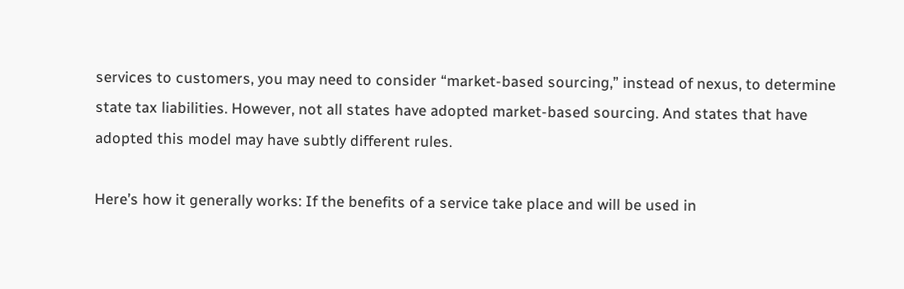services to customers, you may need to consider “market-based sourcing,” instead of nexus, to determine state tax liabilities. However, not all states have adopted market-based sourcing. And states that have adopted this model may have subtly different rules.

Here’s how it generally works: If the benefits of a service take place and will be used in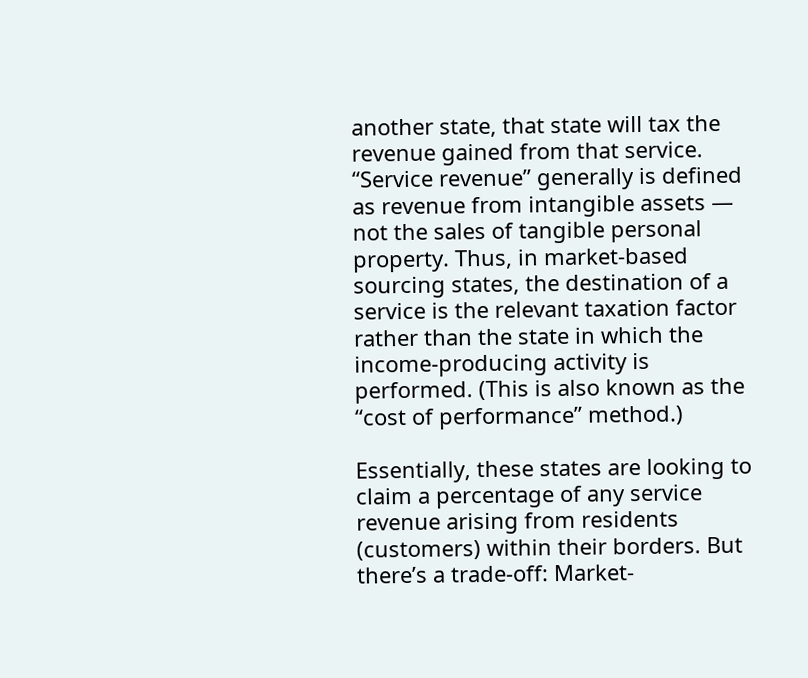another state, that state will tax the revenue gained from that service. “Service revenue” generally is defined as revenue from intangible assets — not the sales of tangible personal property. Thus, in market-based sourcing states, the destination of a service is the relevant taxation factor rather than the state in which the income-producing activity is performed. (This is also known as the “cost of performance” method.)

Essentially, these states are looking to claim a percentage of any service revenue arising from residents (customers) within their borders. But there’s a trade-off: Market-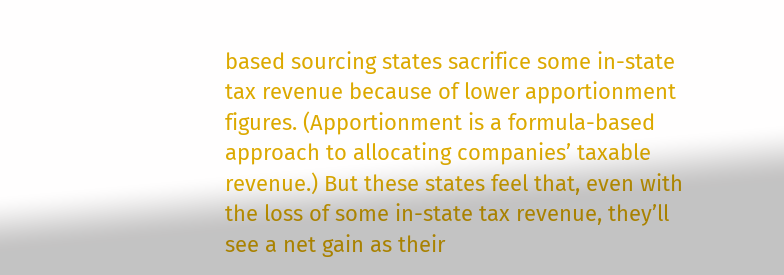based sourcing states sacrifice some in-state tax revenue because of lower apportionment figures. (Apportionment is a formula-based approach to allocating companies’ taxable revenue.) But these states feel that, even with the loss of some in-state tax revenue, they’ll see a net gain as their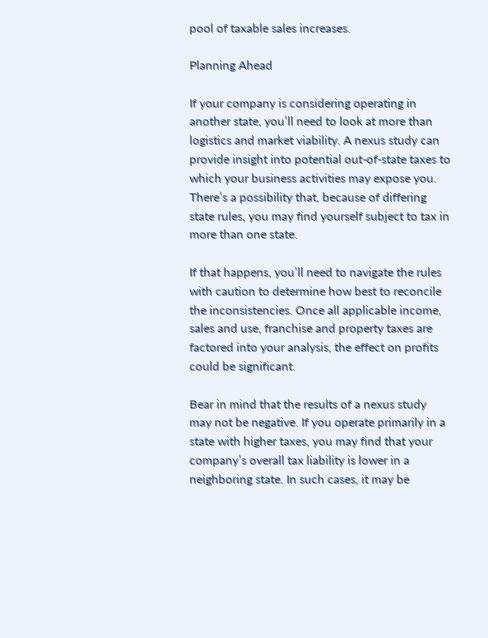pool of taxable sales increases.

Planning Ahead

If your company is considering operating in another state, you’ll need to look at more than logistics and market viability. A nexus study can provide insight into potential out-of-state taxes to which your business activities may expose you. There’s a possibility that, because of differing state rules, you may find yourself subject to tax in more than one state.

If that happens, you’ll need to navigate the rules with caution to determine how best to reconcile the inconsistencies. Once all applicable income, sales and use, franchise and property taxes are factored into your analysis, the effect on profits could be significant.

Bear in mind that the results of a nexus study may not be negative. If you operate primarily in a state with higher taxes, you may find that your company’s overall tax liability is lower in a neighboring state. In such cases, it may be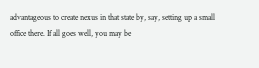advantageous to create nexus in that state by, say, setting up a small office there. If all goes well, you may be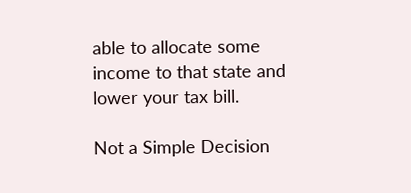able to allocate some income to that state and lower your tax bill.

Not a Simple Decision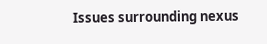Issues surrounding nexus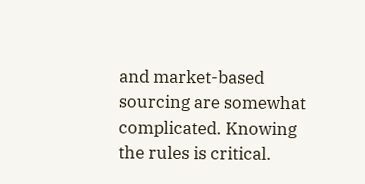and market-based sourcing are somewhat complicated. Knowing the rules is critical.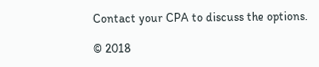Contact your CPA to discuss the options.

© 2018